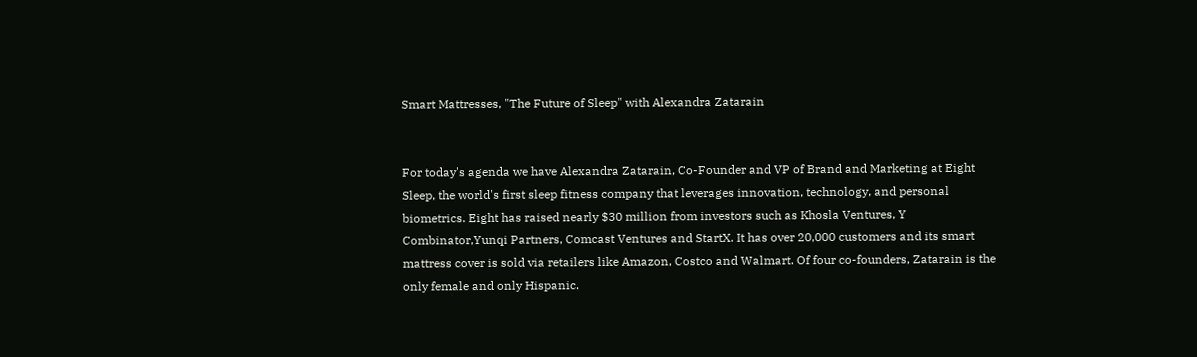Smart Mattresses, "The Future of Sleep" with Alexandra Zatarain


For today's agenda we have Alexandra Zatarain, Co-Founder and VP of Brand and Marketing at Eight Sleep, the world's first sleep fitness company that leverages innovation, technology, and personal biometrics. Eight has raised nearly $30 million from investors such as Khosla Ventures, Y Combinator,Yunqi Partners, Comcast Ventures and StartX. It has over 20,000 customers and its smart mattress cover is sold via retailers like Amazon, Costco and Walmart. Of four co-founders, Zatarain is the only female and only Hispanic.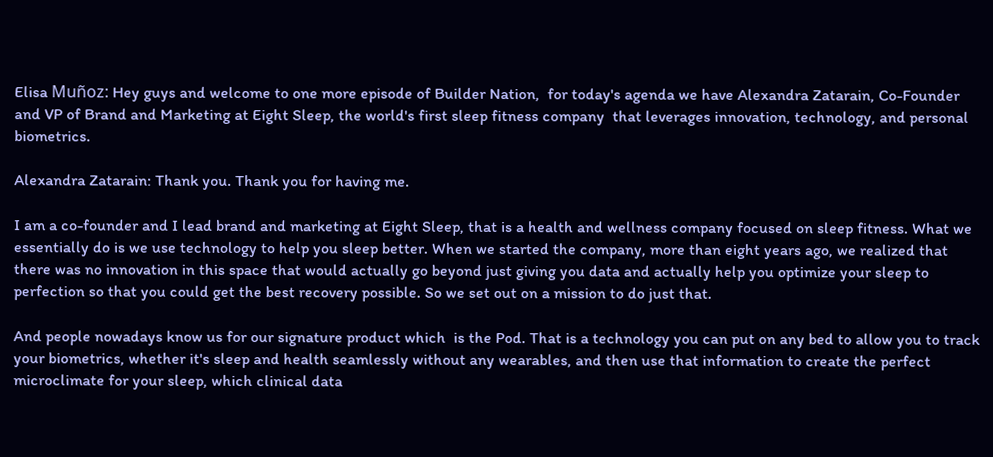Elisa Muñoz: Hey guys and welcome to one more episode of Builder Nation,  for today's agenda we have Alexandra Zatarain, Co-Founder and VP of Brand and Marketing at Eight Sleep, the world's first sleep fitness company  that leverages innovation, technology, and personal biometrics.

Alexandra Zatarain: Thank you. Thank you for having me.

I am a co-founder and I lead brand and marketing at Eight Sleep, that is a health and wellness company focused on sleep fitness. What we essentially do is we use technology to help you sleep better. When we started the company, more than eight years ago, we realized that there was no innovation in this space that would actually go beyond just giving you data and actually help you optimize your sleep to perfection so that you could get the best recovery possible. So we set out on a mission to do just that.

And people nowadays know us for our signature product which  is the Pod. That is a technology you can put on any bed to allow you to track your biometrics, whether it's sleep and health seamlessly without any wearables, and then use that information to create the perfect microclimate for your sleep, which clinical data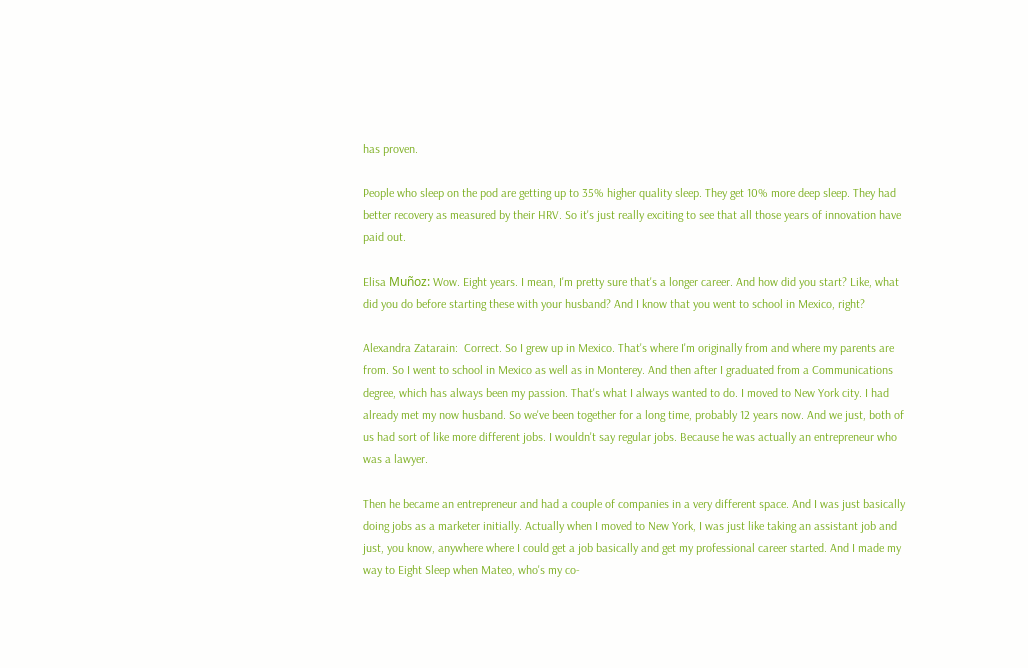has proven.

People who sleep on the pod are getting up to 35% higher quality sleep. They get 10% more deep sleep. They had better recovery as measured by their HRV. So it's just really exciting to see that all those years of innovation have paid out.

Elisa Muñoz: Wow. Eight years. I mean, I'm pretty sure that's a longer career. And how did you start? Like, what did you do before starting these with your husband? And I know that you went to school in Mexico, right?

Alexandra Zatarain:  Correct. So I grew up in Mexico. That's where I'm originally from and where my parents are from. So I went to school in Mexico as well as in Monterey. And then after I graduated from a Communications degree, which has always been my passion. That's what I always wanted to do. I moved to New York city. I had already met my now husband. So we've been together for a long time, probably 12 years now. And we just, both of us had sort of like more different jobs. I wouldn't say regular jobs. Because he was actually an entrepreneur who was a lawyer.

Then he became an entrepreneur and had a couple of companies in a very different space. And I was just basically doing jobs as a marketer initially. Actually when I moved to New York, I was just like taking an assistant job and just, you know, anywhere where I could get a job basically and get my professional career started. And I made my way to Eight Sleep when Mateo, who's my co-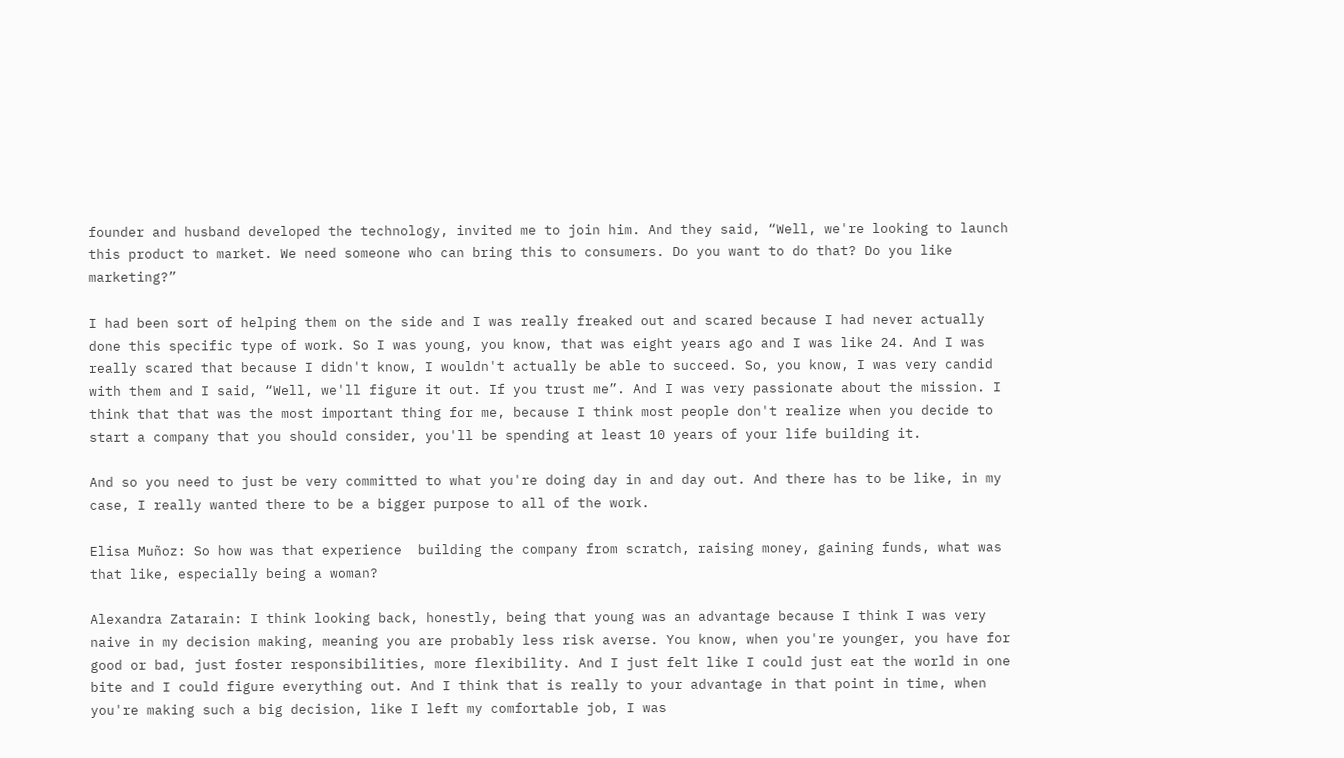founder and husband developed the technology, invited me to join him. And they said, “Well, we're looking to launch this product to market. We need someone who can bring this to consumers. Do you want to do that? Do you like marketing?”

I had been sort of helping them on the side and I was really freaked out and scared because I had never actually done this specific type of work. So I was young, you know, that was eight years ago and I was like 24. And I was really scared that because I didn't know, I wouldn't actually be able to succeed. So, you know, I was very candid with them and I said, “Well, we'll figure it out. If you trust me”. And I was very passionate about the mission. I think that that was the most important thing for me, because I think most people don't realize when you decide to start a company that you should consider, you'll be spending at least 10 years of your life building it.

And so you need to just be very committed to what you're doing day in and day out. And there has to be like, in my case, I really wanted there to be a bigger purpose to all of the work.

Elisa Muñoz: So how was that experience  building the company from scratch, raising money, gaining funds, what was that like, especially being a woman?

Alexandra Zatarain: I think looking back, honestly, being that young was an advantage because I think I was very naive in my decision making, meaning you are probably less risk averse. You know, when you're younger, you have for good or bad, just foster responsibilities, more flexibility. And I just felt like I could just eat the world in one bite and I could figure everything out. And I think that is really to your advantage in that point in time, when you're making such a big decision, like I left my comfortable job, I was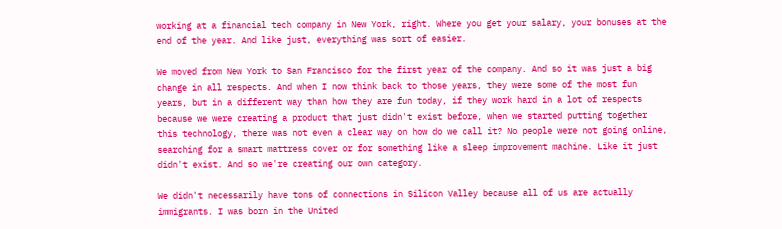working at a financial tech company in New York, right. Where you get your salary, your bonuses at the end of the year. And like just, everything was sort of easier.

We moved from New York to San Francisco for the first year of the company. And so it was just a big change in all respects. And when I now think back to those years, they were some of the most fun years, but in a different way than how they are fun today, if they work hard in a lot of respects because we were creating a product that just didn't exist before, when we started putting together this technology, there was not even a clear way on how do we call it? No people were not going online, searching for a smart mattress cover or for something like a sleep improvement machine. Like it just didn't exist. And so we're creating our own category.

We didn't necessarily have tons of connections in Silicon Valley because all of us are actually immigrants. I was born in the United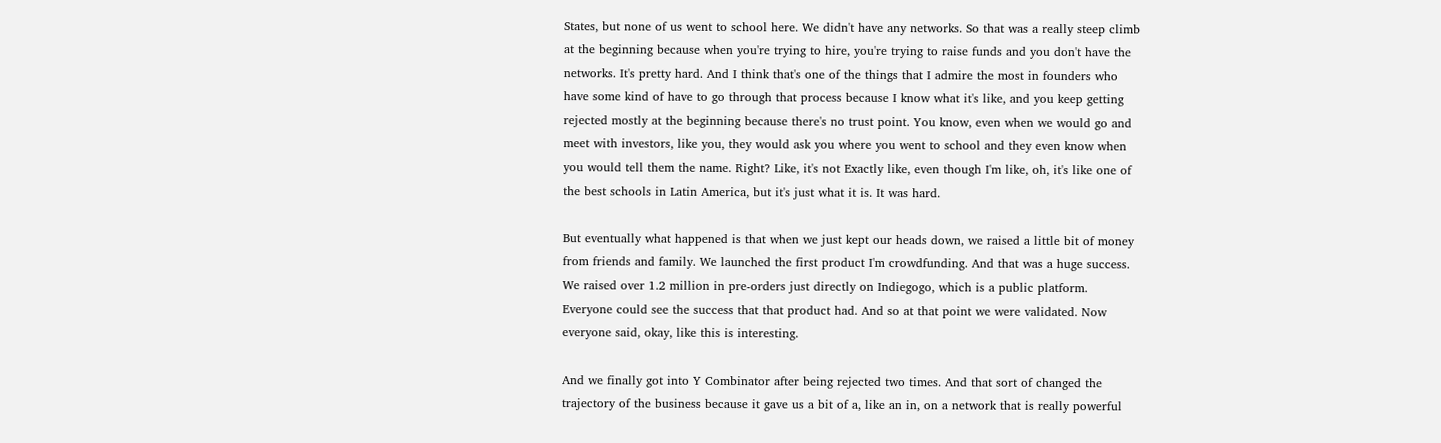States, but none of us went to school here. We didn't have any networks. So that was a really steep climb at the beginning because when you're trying to hire, you're trying to raise funds and you don't have the networks. It's pretty hard. And I think that's one of the things that I admire the most in founders who have some kind of have to go through that process because I know what it's like, and you keep getting rejected mostly at the beginning because there's no trust point. You know, even when we would go and meet with investors, like you, they would ask you where you went to school and they even know when you would tell them the name. Right? Like, it's not Exactly like, even though I'm like, oh, it's like one of the best schools in Latin America, but it's just what it is. It was hard.

But eventually what happened is that when we just kept our heads down, we raised a little bit of money from friends and family. We launched the first product I'm crowdfunding. And that was a huge success. We raised over 1.2 million in pre-orders just directly on Indiegogo, which is a public platform. Everyone could see the success that that product had. And so at that point we were validated. Now everyone said, okay, like this is interesting.

And we finally got into Y Combinator after being rejected two times. And that sort of changed the trajectory of the business because it gave us a bit of a, like an in, on a network that is really powerful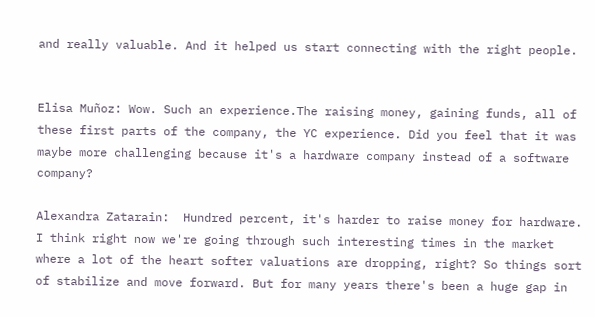and really valuable. And it helped us start connecting with the right people.


Elisa Muñoz: Wow. Such an experience.The raising money, gaining funds, all of these first parts of the company, the YC experience. Did you feel that it was maybe more challenging because it's a hardware company instead of a software company?

Alexandra Zatarain:  Hundred percent, it's harder to raise money for hardware. I think right now we're going through such interesting times in the market where a lot of the heart softer valuations are dropping, right? So things sort of stabilize and move forward. But for many years there's been a huge gap in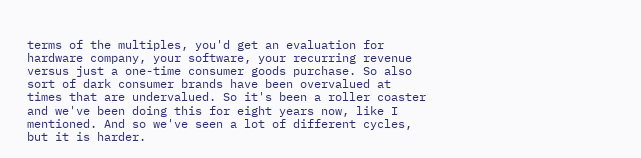terms of the multiples, you'd get an evaluation for hardware company, your software, your recurring revenue versus just a one-time consumer goods purchase. So also sort of dark consumer brands have been overvalued at times that are undervalued. So it's been a roller coaster and we've been doing this for eight years now, like I mentioned. And so we've seen a lot of different cycles, but it is harder.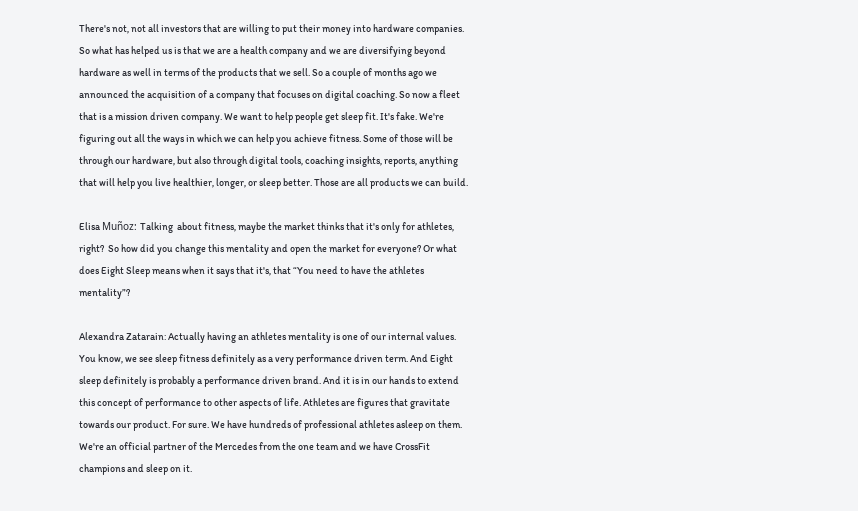There's not, not all investors that are willing to put their money into hardware companies. So what has helped us is that we are a health company and we are diversifying beyond hardware as well in terms of the products that we sell. So a couple of months ago we announced the acquisition of a company that focuses on digital coaching. So now a fleet that is a mission driven company. We want to help people get sleep fit. It's fake. We're figuring out all the ways in which we can help you achieve fitness. Some of those will be through our hardware, but also through digital tools, coaching insights, reports, anything that will help you live healthier, longer, or sleep better. Those are all products we can build.

Elisa Muñoz: Talking  about fitness, maybe the market thinks that it's only for athletes, right?  So how did you change this mentality and open the market for everyone? Or what does Eight Sleep means when it says that it's, that “You need to have the athletes mentality”?

Alexandra Zatarain: Actually having an athletes mentality is one of our internal values. You know, we see sleep fitness definitely as a very performance driven term. And Eight sleep definitely is probably a performance driven brand. And it is in our hands to extend this concept of performance to other aspects of life. Athletes are figures that gravitate towards our product. For sure. We have hundreds of professional athletes asleep on them. We're an official partner of the Mercedes from the one team and we have CrossFit champions and sleep on it.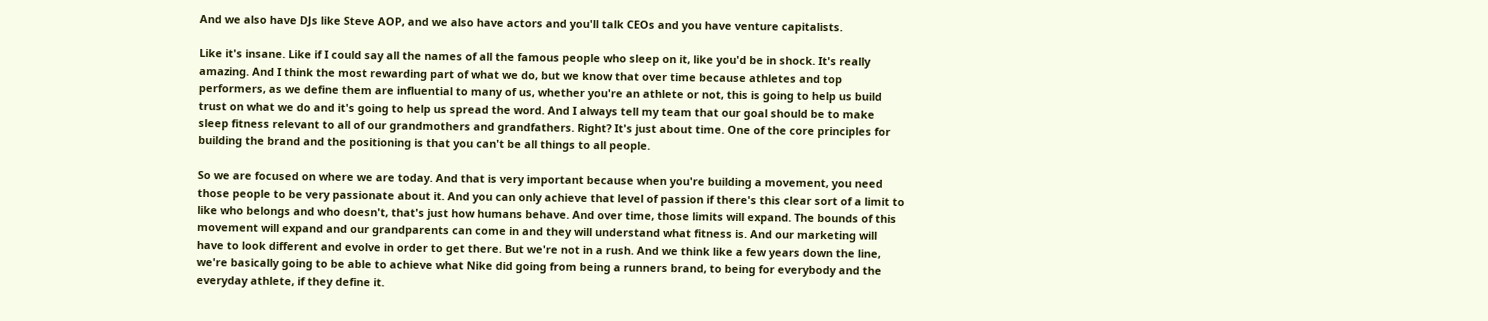And we also have DJs like Steve AOP, and we also have actors and you'll talk CEOs and you have venture capitalists.

Like it's insane. Like if I could say all the names of all the famous people who sleep on it, like you'd be in shock. It's really amazing. And I think the most rewarding part of what we do, but we know that over time because athletes and top performers, as we define them are influential to many of us, whether you're an athlete or not, this is going to help us build trust on what we do and it's going to help us spread the word. And I always tell my team that our goal should be to make sleep fitness relevant to all of our grandmothers and grandfathers. Right? It's just about time. One of the core principles for building the brand and the positioning is that you can't be all things to all people.

So we are focused on where we are today. And that is very important because when you're building a movement, you need those people to be very passionate about it. And you can only achieve that level of passion if there's this clear sort of a limit to like who belongs and who doesn't, that's just how humans behave. And over time, those limits will expand. The bounds of this movement will expand and our grandparents can come in and they will understand what fitness is. And our marketing will have to look different and evolve in order to get there. But we're not in a rush. And we think like a few years down the line, we're basically going to be able to achieve what Nike did going from being a runners brand, to being for everybody and the everyday athlete, if they define it.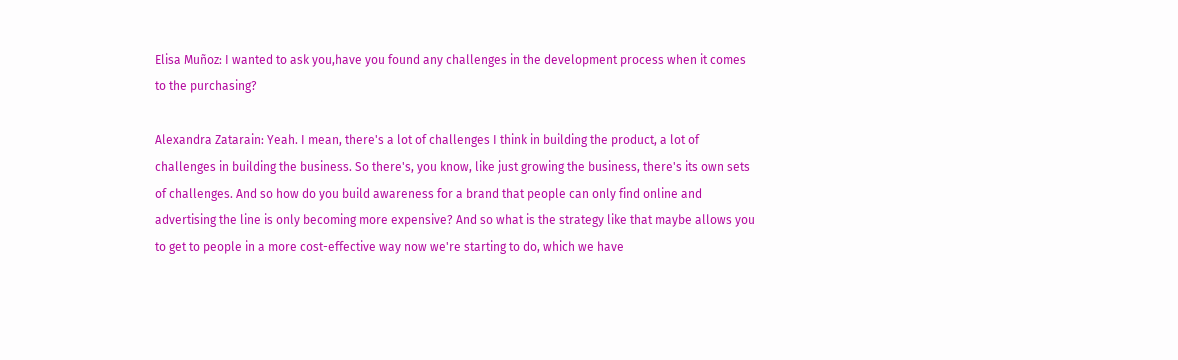Elisa Muñoz: I wanted to ask you,have you found any challenges in the development process when it comes to the purchasing?

Alexandra Zatarain: Yeah. I mean, there's a lot of challenges I think in building the product, a lot of challenges in building the business. So there's, you know, like just growing the business, there's its own sets of challenges. And so how do you build awareness for a brand that people can only find online and advertising the line is only becoming more expensive? And so what is the strategy like that maybe allows you to get to people in a more cost-effective way now we're starting to do, which we have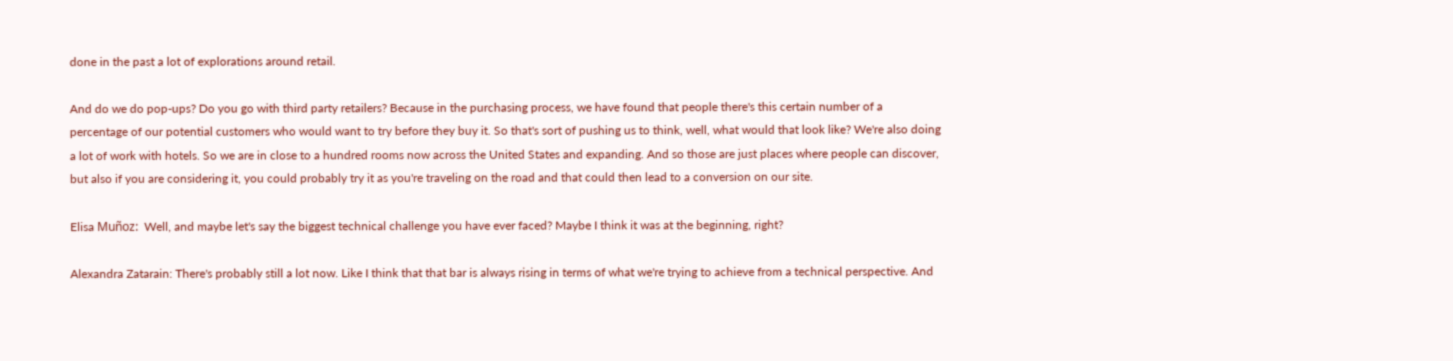done in the past a lot of explorations around retail.

And do we do pop-ups? Do you go with third party retailers? Because in the purchasing process, we have found that people there's this certain number of a percentage of our potential customers who would want to try before they buy it. So that's sort of pushing us to think, well, what would that look like? We're also doing a lot of work with hotels. So we are in close to a hundred rooms now across the United States and expanding. And so those are just places where people can discover, but also if you are considering it, you could probably try it as you're traveling on the road and that could then lead to a conversion on our site.

Elisa Muñoz:  Well, and maybe let's say the biggest technical challenge you have ever faced? Maybe I think it was at the beginning, right?

Alexandra Zatarain: There's probably still a lot now. Like I think that that bar is always rising in terms of what we're trying to achieve from a technical perspective. And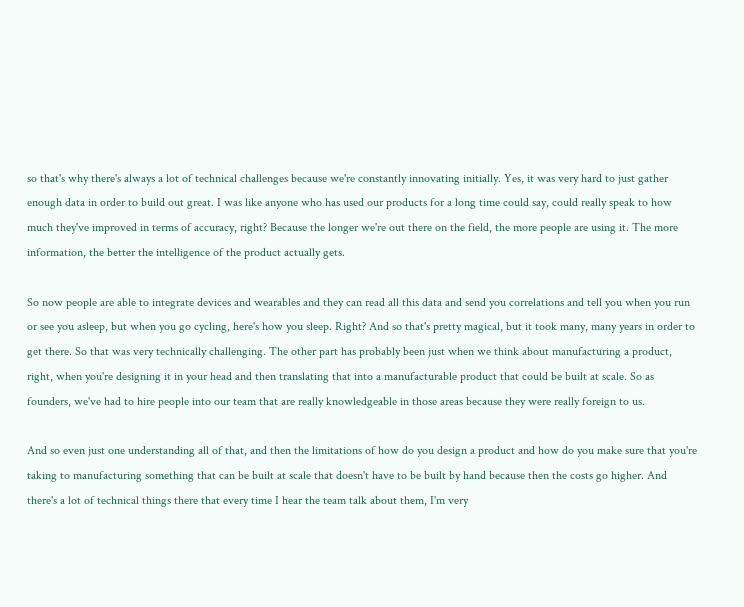so that's why there's always a lot of technical challenges because we're constantly innovating initially. Yes, it was very hard to just gather enough data in order to build out great. I was like anyone who has used our products for a long time could say, could really speak to how much they've improved in terms of accuracy, right? Because the longer we're out there on the field, the more people are using it. The more information, the better the intelligence of the product actually gets.

So now people are able to integrate devices and wearables and they can read all this data and send you correlations and tell you when you run or see you asleep, but when you go cycling, here's how you sleep. Right? And so that's pretty magical, but it took many, many years in order to get there. So that was very technically challenging. The other part has probably been just when we think about manufacturing a product, right, when you're designing it in your head and then translating that into a manufacturable product that could be built at scale. So as founders, we've had to hire people into our team that are really knowledgeable in those areas because they were really foreign to us.

And so even just one understanding all of that, and then the limitations of how do you design a product and how do you make sure that you're taking to manufacturing something that can be built at scale that doesn't have to be built by hand because then the costs go higher. And there's a lot of technical things there that every time I hear the team talk about them, I'm very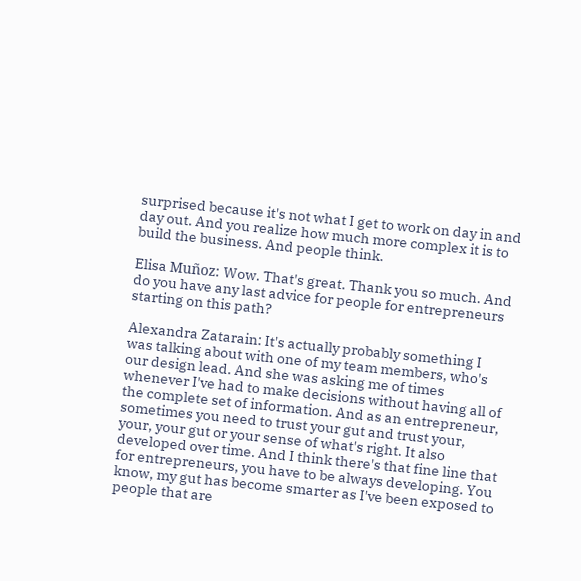surprised because it's not what I get to work on day in and day out. And you realize how much more complex it is to build the business. And people think.

Elisa Muñoz: Wow. That's great. Thank you so much. And do you have any last advice for people for entrepreneurs starting on this path?

Alexandra Zatarain: It's actually probably something I was talking about with one of my team members, who's our design lead. And she was asking me of times whenever I've had to make decisions without having all of the complete set of information. And as an entrepreneur, sometimes you need to trust your gut and trust your, your, your gut or your sense of what's right. It also developed over time. And I think there's that fine line that for entrepreneurs, you have to be always developing. You know, my gut has become smarter as I've been exposed to people that are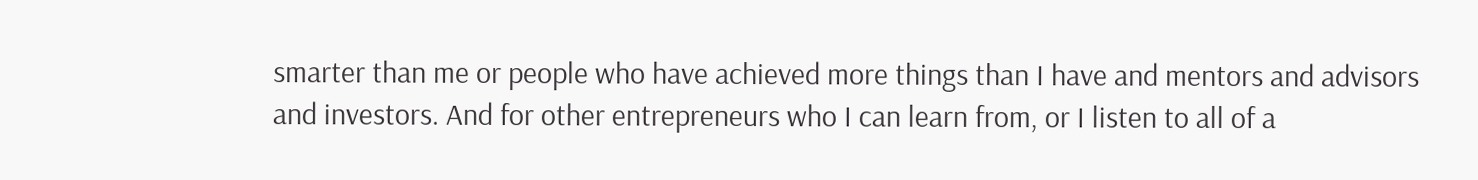smarter than me or people who have achieved more things than I have and mentors and advisors and investors. And for other entrepreneurs who I can learn from, or I listen to all of a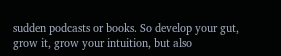sudden podcasts or books. So develop your gut, grow it, grow your intuition, but also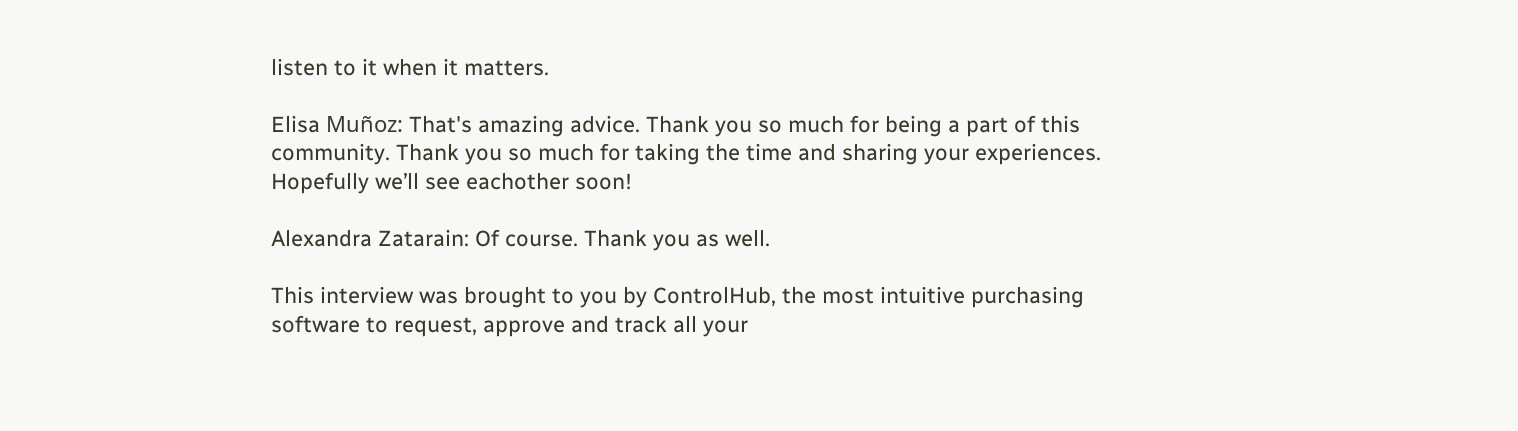listen to it when it matters.

Elisa Muñoz: That's amazing advice. Thank you so much for being a part of this community. Thank you so much for taking the time and sharing your experiences. Hopefully we’ll see eachother soon!

Alexandra Zatarain: Of course. Thank you as well.

This interview was brought to you by ControlHub, the most intuitive purchasing software to request, approve and track all your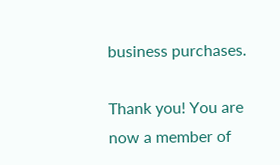business purchases.

Thank you! You are now a member of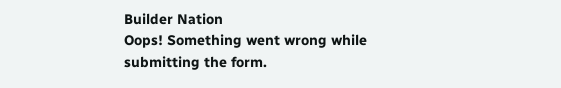Builder Nation
Oops! Something went wrong while submitting the form.